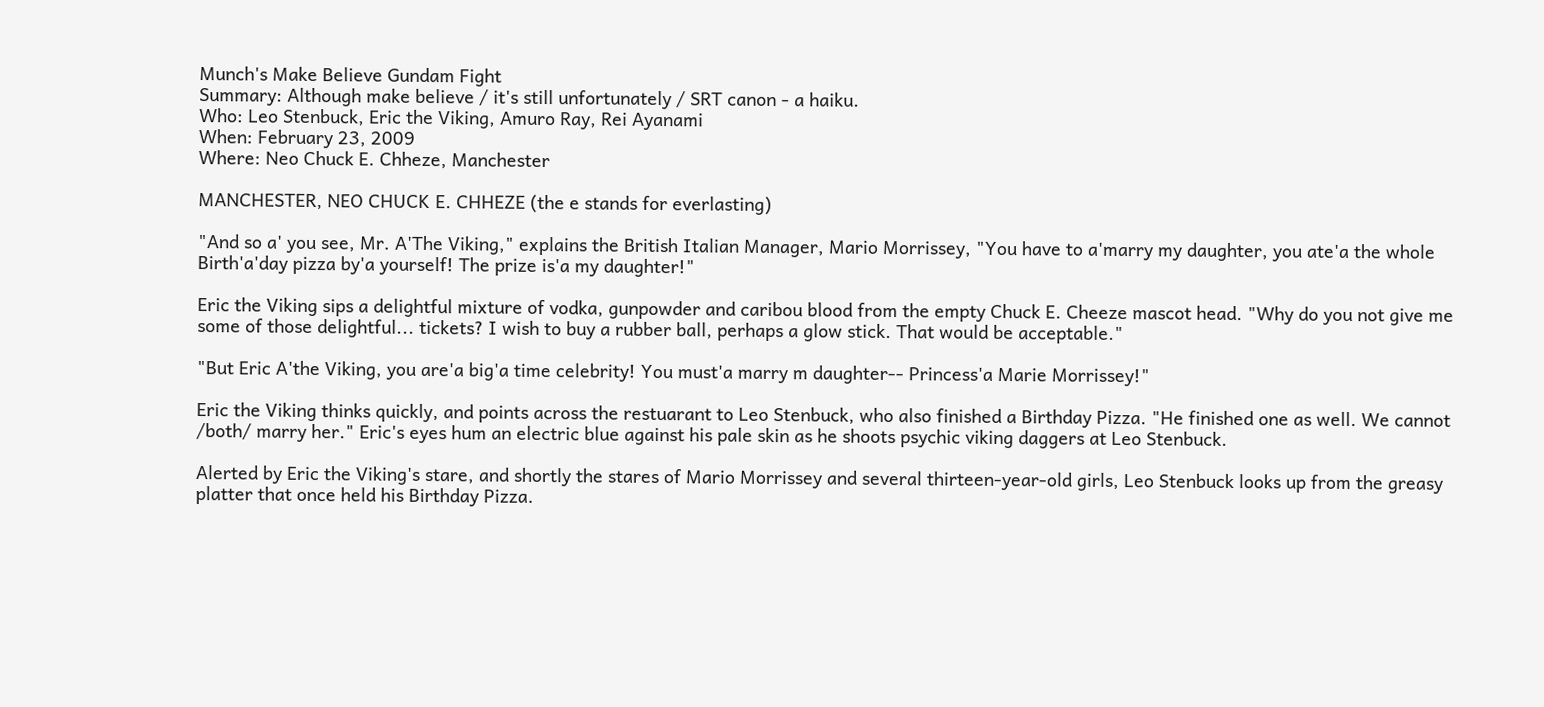Munch's Make Believe Gundam Fight
Summary: Although make believe / it's still unfortunately / SRT canon - a haiku.
Who: Leo Stenbuck, Eric the Viking, Amuro Ray, Rei Ayanami
When: February 23, 2009
Where: Neo Chuck E. Chheze, Manchester

MANCHESTER, NEO CHUCK E. CHHEZE (the e stands for everlasting)

"And so a' you see, Mr. A'The Viking," explains the British Italian Manager, Mario Morrissey, "You have to a'marry my daughter, you ate'a the whole Birth'a'day pizza by'a yourself! The prize is'a my daughter!"

Eric the Viking sips a delightful mixture of vodka, gunpowder and caribou blood from the empty Chuck E. Cheeze mascot head. "Why do you not give me some of those delightful... tickets? I wish to buy a rubber ball, perhaps a glow stick. That would be acceptable."

"But Eric A'the Viking, you are'a big'a time celebrity! You must'a marry m daughter-- Princess'a Marie Morrissey!"

Eric the Viking thinks quickly, and points across the restuarant to Leo Stenbuck, who also finished a Birthday Pizza. "He finished one as well. We cannot /both/ marry her." Eric's eyes hum an electric blue against his pale skin as he shoots psychic viking daggers at Leo Stenbuck.

Alerted by Eric the Viking's stare, and shortly the stares of Mario Morrissey and several thirteen-year-old girls, Leo Stenbuck looks up from the greasy platter that once held his Birthday Pizza.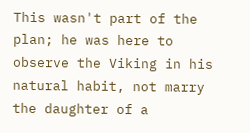This wasn't part of the plan; he was here to observe the Viking in his natural habit, not marry the daughter of a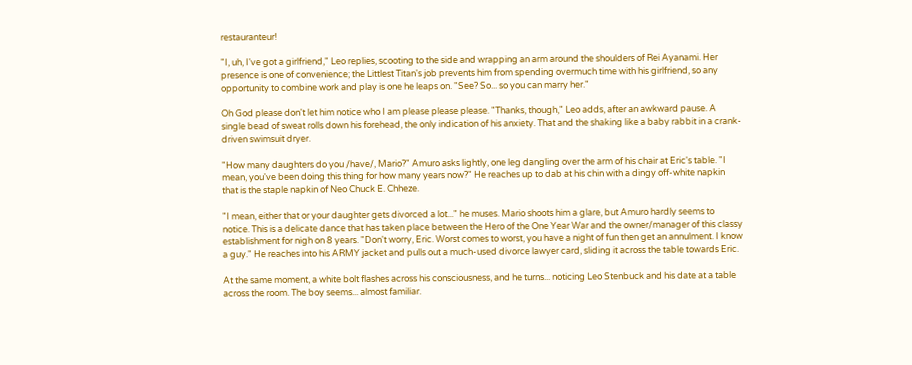restauranteur!

"I, uh, I've got a girlfriend," Leo replies, scooting to the side and wrapping an arm around the shoulders of Rei Ayanami. Her presence is one of convenience; the Littlest Titan's job prevents him from spending overmuch time with his girlfriend, so any opportunity to combine work and play is one he leaps on. "See? So... so you can marry her."

Oh God please don't let him notice who I am please please please. "Thanks, though," Leo adds, after an awkward pause. A single bead of sweat rolls down his forehead, the only indication of his anxiety. That and the shaking like a baby rabbit in a crank-driven swimsuit dryer.

"How many daughters do you /have/, Mario?" Amuro asks lightly, one leg dangling over the arm of his chair at Eric's table. "I mean, you've been doing this thing for how many years now?" He reaches up to dab at his chin with a dingy off-white napkin that is the staple napkin of Neo Chuck E. Chheze.

"I mean, either that or your daughter gets divorced a lot..." he muses. Mario shoots him a glare, but Amuro hardly seems to notice. This is a delicate dance that has taken place between the Hero of the One Year War and the owner/manager of this classy establishment for nigh on 8 years. "Don't worry, Eric. Worst comes to worst, you have a night of fun then get an annulment. I know a guy." He reaches into his ARMY jacket and pulls out a much-used divorce lawyer card, sliding it across the table towards Eric.

At the same moment, a white bolt flashes across his consciousness, and he turns... noticing Leo Stenbuck and his date at a table across the room. The boy seems... almost familiar.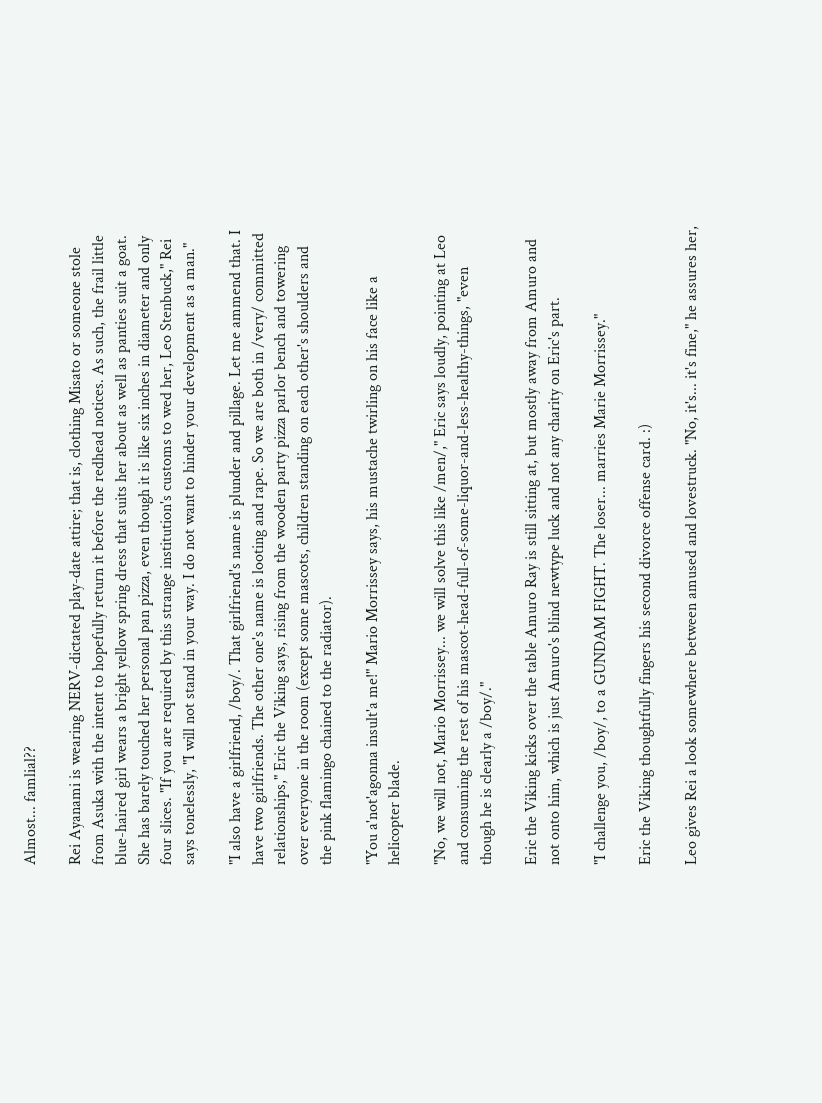Almost... famlial??

Rei Ayanami is wearing NERV-dictated play-date attire; that is, clothing Misato or someone stole from Asuka with the intent to hopefully return it before the redhead notices. As such, the frail little blue-haired girl wears a bright yellow spring dress that suits her about as well as panties suit a goat. She has barely touched her personal pan pizza, even though it is like six inches in diameter and only four slices. "If you are required by this strange institution's customs to wed her, Leo Stenbuck," Rei says tonelessly, "I will not stand in your way. I do not want to hinder your development as a man."

"I also have a girlfriend, /boy/. That girlfriend's name is plunder and pillage. Let me ammend that. I have two girlfriends. The other one's name is looting and rape. So we are both in /very/ committed relationships," Eric the Viking says, rising from the wooden party pizza parlor bench and towering over everyone in the room (except some mascots, children standing on each other's shoulders and the pink flamingo chained to the radiator).

"You a'not'agonna insult'a me!" Mario Morrissey says, his mustache twirling on his face like a helicopter blade.

"No, we will not, Mario Morrissey... we will solve this like /men/," Eric says loudly, pointing at Leo and consuming the rest of his mascot-head-full-of-some-liquor-and-less-healthy-things, "even though he is clearly a /boy/."

Eric the Viking kicks over the table Amuro Ray is still sitting at, but mostly away from Amuro and not onto him, which is just Amuro's blind newtype luck and not any charity on Eric's part.

"I challenge you, /boy/, to a GUNDAM FIGHT. The loser... marries Marie Morrissey."

Eric the Viking thoughtfully fingers his second divorce offense card. :)

Leo gives Rei a look somewhere between amused and lovestruck. "No, it's... it's fine," he assures her,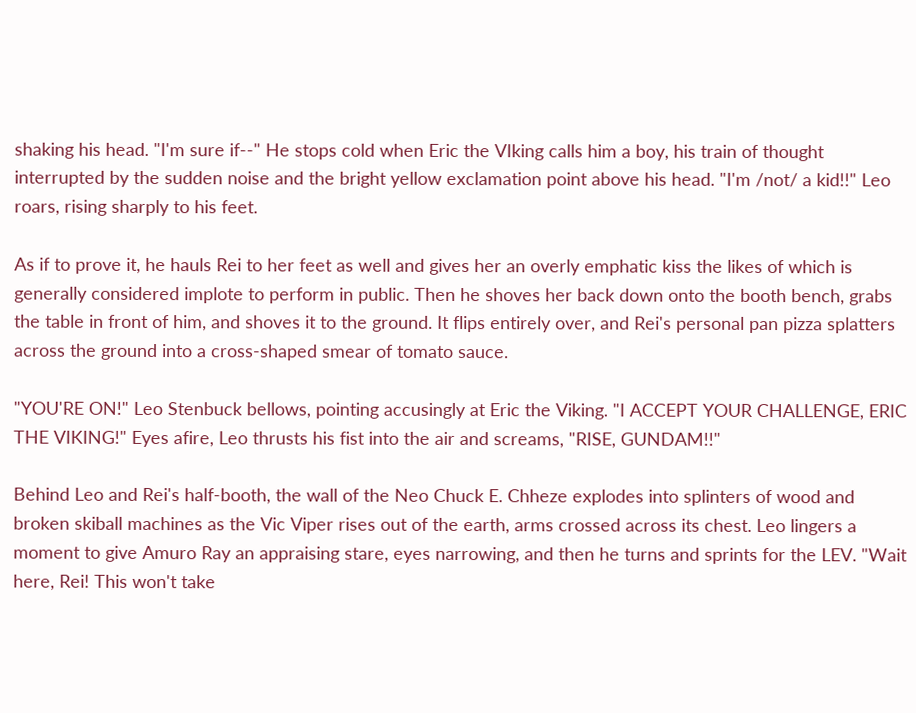shaking his head. "I'm sure if--" He stops cold when Eric the VIking calls him a boy, his train of thought interrupted by the sudden noise and the bright yellow exclamation point above his head. "I'm /not/ a kid!!" Leo roars, rising sharply to his feet.

As if to prove it, he hauls Rei to her feet as well and gives her an overly emphatic kiss the likes of which is generally considered implote to perform in public. Then he shoves her back down onto the booth bench, grabs the table in front of him, and shoves it to the ground. It flips entirely over, and Rei's personal pan pizza splatters across the ground into a cross-shaped smear of tomato sauce.

"YOU'RE ON!" Leo Stenbuck bellows, pointing accusingly at Eric the Viking. "I ACCEPT YOUR CHALLENGE, ERIC THE VIKING!" Eyes afire, Leo thrusts his fist into the air and screams, "RISE, GUNDAM!!"

Behind Leo and Rei's half-booth, the wall of the Neo Chuck E. Chheze explodes into splinters of wood and broken skiball machines as the Vic Viper rises out of the earth, arms crossed across its chest. Leo lingers a moment to give Amuro Ray an appraising stare, eyes narrowing, and then he turns and sprints for the LEV. "Wait here, Rei! This won't take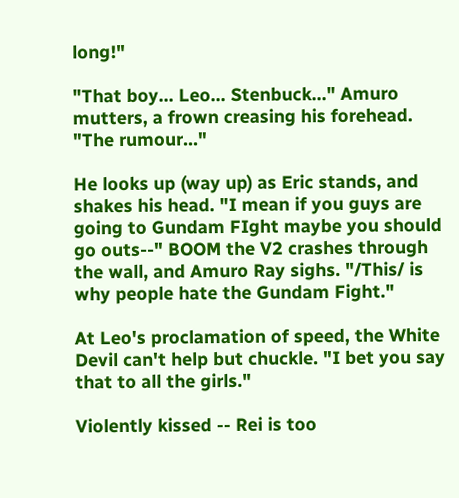long!"

"That boy... Leo... Stenbuck..." Amuro mutters, a frown creasing his forehead. "The rumour..."

He looks up (way up) as Eric stands, and shakes his head. "I mean if you guys are going to Gundam FIght maybe you should go outs--" BOOM the V2 crashes through the wall, and Amuro Ray sighs. "/This/ is why people hate the Gundam Fight."

At Leo's proclamation of speed, the White Devil can't help but chuckle. "I bet you say that to all the girls."

Violently kissed -- Rei is too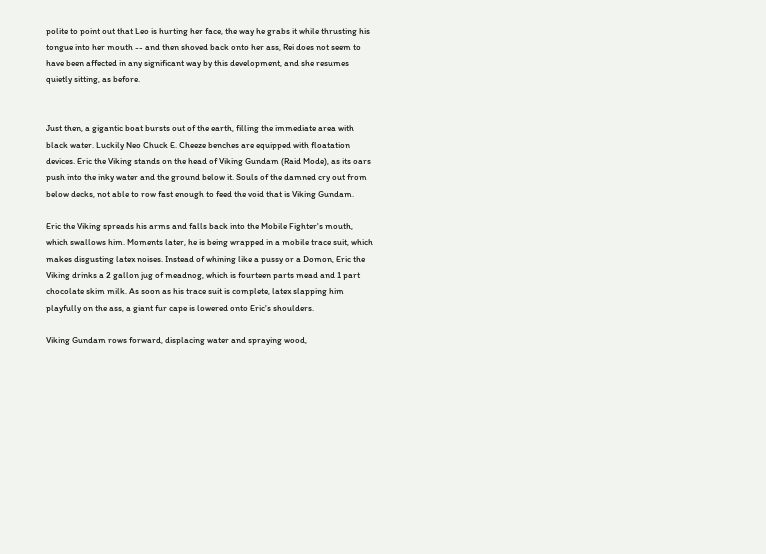polite to point out that Leo is hurting her face, the way he grabs it while thrusting his tongue into her mouth -- and then shoved back onto her ass, Rei does not seem to have been affected in any significant way by this development, and she resumes quietly sitting, as before.


Just then, a gigantic boat bursts out of the earth, filling the immediate area with black water. Luckily Neo Chuck E. Cheeze benches are equipped with floatation devices. Eric the Viking stands on the head of Viking Gundam (Raid Mode), as its oars push into the inky water and the ground below it. Souls of the damned cry out from below decks, not able to row fast enough to feed the void that is Viking Gundam.

Eric the Viking spreads his arms and falls back into the Mobile Fighter's mouth, which swallows him. Moments later, he is being wrapped in a mobile trace suit, which makes disgusting latex noises. Instead of whining like a pussy or a Domon, Eric the Viking drinks a 2 gallon jug of meadnog, which is fourteen parts mead and 1 part chocolate skim milk. As soon as his trace suit is complete, latex slapping him playfully on the ass, a giant fur cape is lowered onto Eric's shoulders.

Viking Gundam rows forward, displacing water and spraying wood,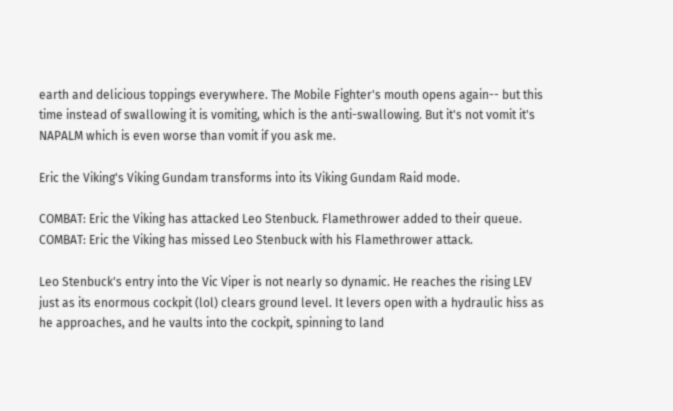earth and delicious toppings everywhere. The Mobile Fighter's mouth opens again-- but this time instead of swallowing it is vomiting, which is the anti-swallowing. But it's not vomit it's NAPALM which is even worse than vomit if you ask me.

Eric the Viking's Viking Gundam transforms into its Viking Gundam Raid mode.

COMBAT: Eric the Viking has attacked Leo Stenbuck. Flamethrower added to their queue. COMBAT: Eric the Viking has missed Leo Stenbuck with his Flamethrower attack.

Leo Stenbuck's entry into the Vic Viper is not nearly so dynamic. He reaches the rising LEV just as its enormous cockpit (lol) clears ground level. It levers open with a hydraulic hiss as he approaches, and he vaults into the cockpit, spinning to land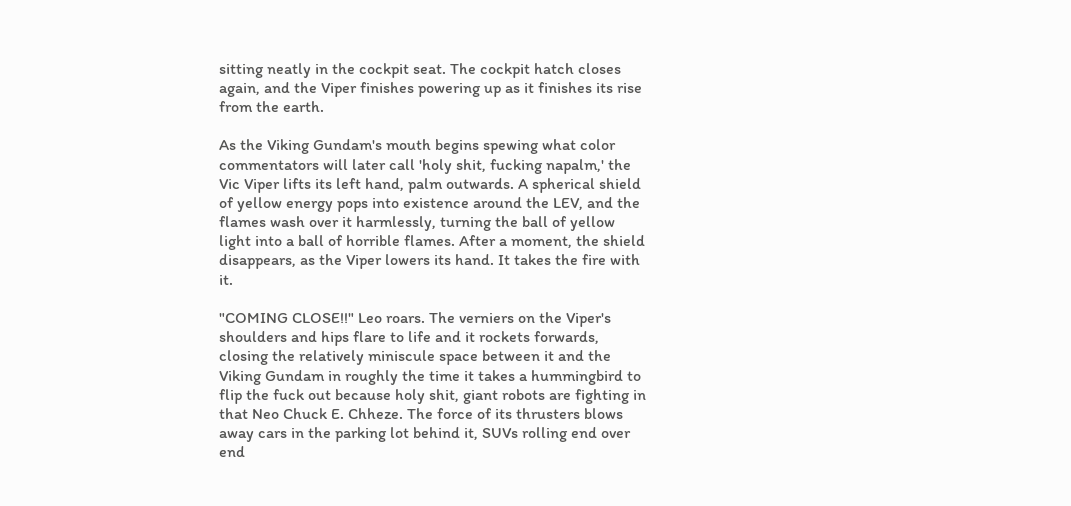sitting neatly in the cockpit seat. The cockpit hatch closes again, and the Viper finishes powering up as it finishes its rise from the earth.

As the Viking Gundam's mouth begins spewing what color commentators will later call 'holy shit, fucking napalm,' the Vic Viper lifts its left hand, palm outwards. A spherical shield of yellow energy pops into existence around the LEV, and the flames wash over it harmlessly, turning the ball of yellow light into a ball of horrible flames. After a moment, the shield disappears, as the Viper lowers its hand. It takes the fire with it.

"COMING CLOSE!!" Leo roars. The verniers on the Viper's shoulders and hips flare to life and it rockets forwards, closing the relatively miniscule space between it and the Viking Gundam in roughly the time it takes a hummingbird to flip the fuck out because holy shit, giant robots are fighting in that Neo Chuck E. Chheze. The force of its thrusters blows away cars in the parking lot behind it, SUVs rolling end over end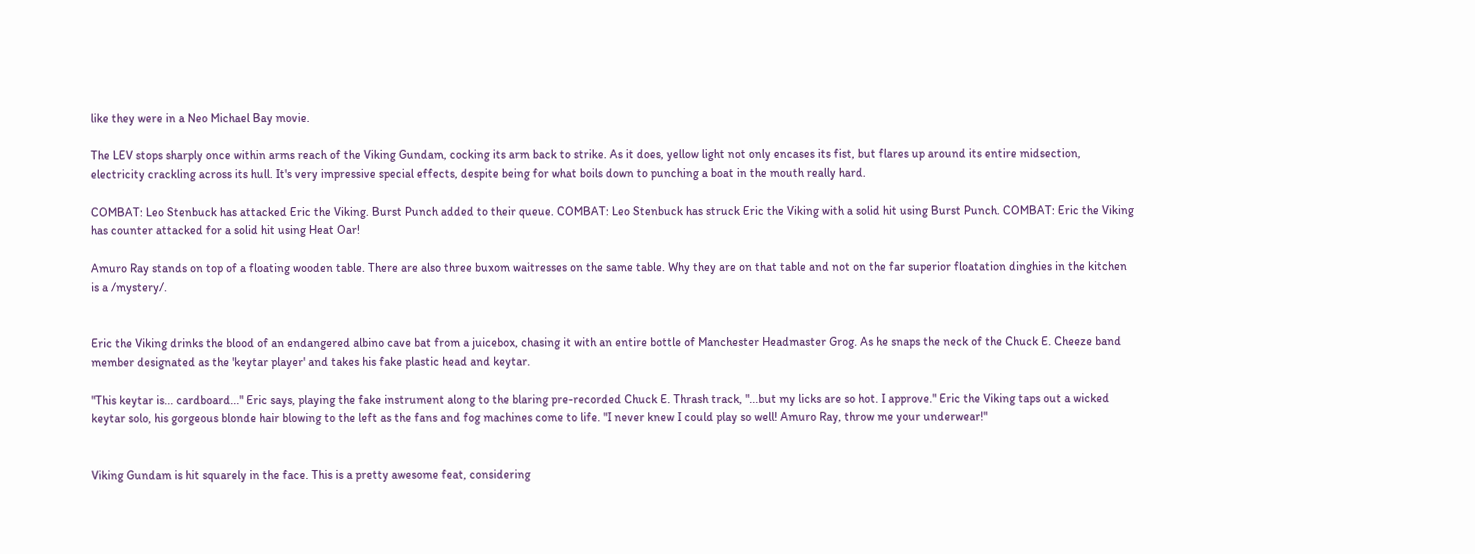like they were in a Neo Michael Bay movie.

The LEV stops sharply once within arms reach of the Viking Gundam, cocking its arm back to strike. As it does, yellow light not only encases its fist, but flares up around its entire midsection, electricity crackling across its hull. It's very impressive special effects, despite being for what boils down to punching a boat in the mouth really hard.

COMBAT: Leo Stenbuck has attacked Eric the Viking. Burst Punch added to their queue. COMBAT: Leo Stenbuck has struck Eric the Viking with a solid hit using Burst Punch. COMBAT: Eric the Viking has counter attacked for a solid hit using Heat Oar!

Amuro Ray stands on top of a floating wooden table. There are also three buxom waitresses on the same table. Why they are on that table and not on the far superior floatation dinghies in the kitchen is a /mystery/.


Eric the Viking drinks the blood of an endangered albino cave bat from a juicebox, chasing it with an entire bottle of Manchester Headmaster Grog. As he snaps the neck of the Chuck E. Cheeze band member designated as the 'keytar player' and takes his fake plastic head and keytar.

"This keytar is... cardboard..." Eric says, playing the fake instrument along to the blaring pre-recorded Chuck E. Thrash track, "...but my licks are so hot. I approve." Eric the Viking taps out a wicked keytar solo, his gorgeous blonde hair blowing to the left as the fans and fog machines come to life. "I never knew I could play so well! Amuro Ray, throw me your underwear!"


Viking Gundam is hit squarely in the face. This is a pretty awesome feat, considering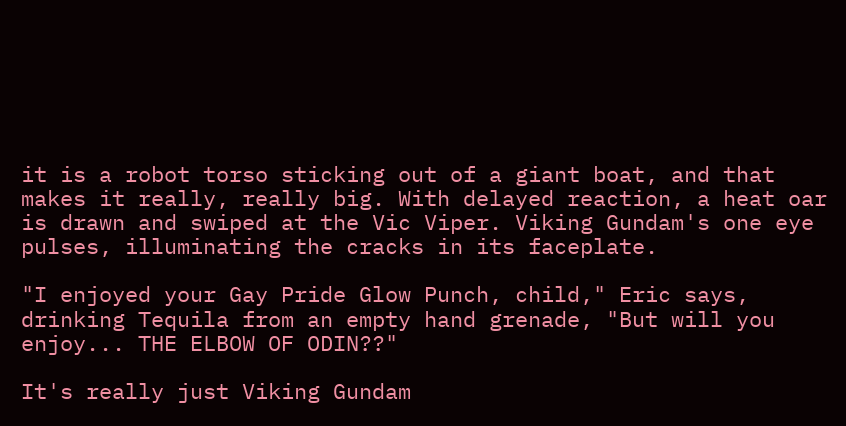it is a robot torso sticking out of a giant boat, and that makes it really, really big. With delayed reaction, a heat oar is drawn and swiped at the Vic Viper. Viking Gundam's one eye pulses, illuminating the cracks in its faceplate.

"I enjoyed your Gay Pride Glow Punch, child," Eric says, drinking Tequila from an empty hand grenade, "But will you enjoy... THE ELBOW OF ODIN??"

It's really just Viking Gundam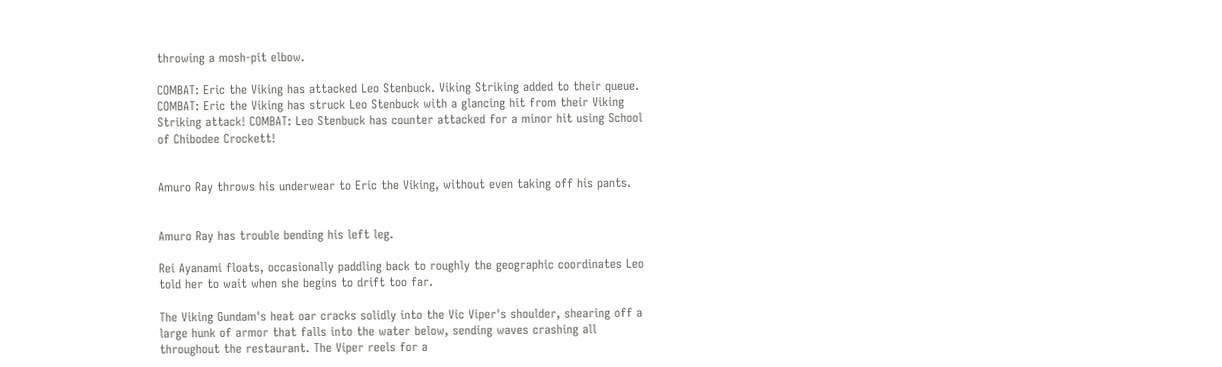throwing a mosh-pit elbow.

COMBAT: Eric the Viking has attacked Leo Stenbuck. Viking Striking added to their queue. COMBAT: Eric the Viking has struck Leo Stenbuck with a glancing hit from their Viking Striking attack! COMBAT: Leo Stenbuck has counter attacked for a minor hit using School of Chibodee Crockett!


Amuro Ray throws his underwear to Eric the Viking, without even taking off his pants.


Amuro Ray has trouble bending his left leg.

Rei Ayanami floats, occasionally paddling back to roughly the geographic coordinates Leo told her to wait when she begins to drift too far.

The Viking Gundam's heat oar cracks solidly into the Vic Viper's shoulder, shearing off a large hunk of armor that falls into the water below, sending waves crashing all throughout the restaurant. The Viper reels for a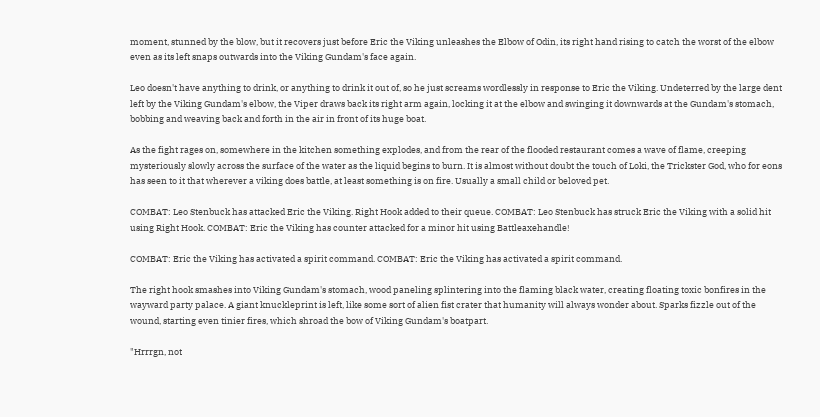moment, stunned by the blow, but it recovers just before Eric the Viking unleashes the Elbow of Odin, its right hand rising to catch the worst of the elbow even as its left snaps outwards into the Viking Gundam's face again.

Leo doesn't have anything to drink, or anything to drink it out of, so he just screams wordlessly in response to Eric the Viking. Undeterred by the large dent left by the Viking Gundam's elbow, the Viper draws back its right arm again, locking it at the elbow and swinging it downwards at the Gundam's stomach, bobbing and weaving back and forth in the air in front of its huge boat.

As the fight rages on, somewhere in the kitchen something explodes, and from the rear of the flooded restaurant comes a wave of flame, creeping mysteriously slowly across the surface of the water as the liquid begins to burn. It is almost without doubt the touch of Loki, the Trickster God, who for eons has seen to it that wherever a viking does battle, at least something is on fire. Usually a small child or beloved pet.

COMBAT: Leo Stenbuck has attacked Eric the Viking. Right Hook added to their queue. COMBAT: Leo Stenbuck has struck Eric the Viking with a solid hit using Right Hook. COMBAT: Eric the Viking has counter attacked for a minor hit using Battleaxehandle!

COMBAT: Eric the Viking has activated a spirit command. COMBAT: Eric the Viking has activated a spirit command.

The right hook smashes into Viking Gundam's stomach, wood paneling splintering into the flaming black water, creating floating toxic bonfires in the wayward party palace. A giant knuckleprint is left, like some sort of alien fist crater that humanity will always wonder about. Sparks fizzle out of the wound, starting even tinier fires, which shroad the bow of Viking Gundam's boatpart.

"Hrrrgn, not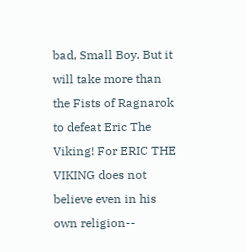bad, Small Boy. But it will take more than the Fists of Ragnarok to defeat Eric The Viking! For ERIC THE VIKING does not believe even in his own religion--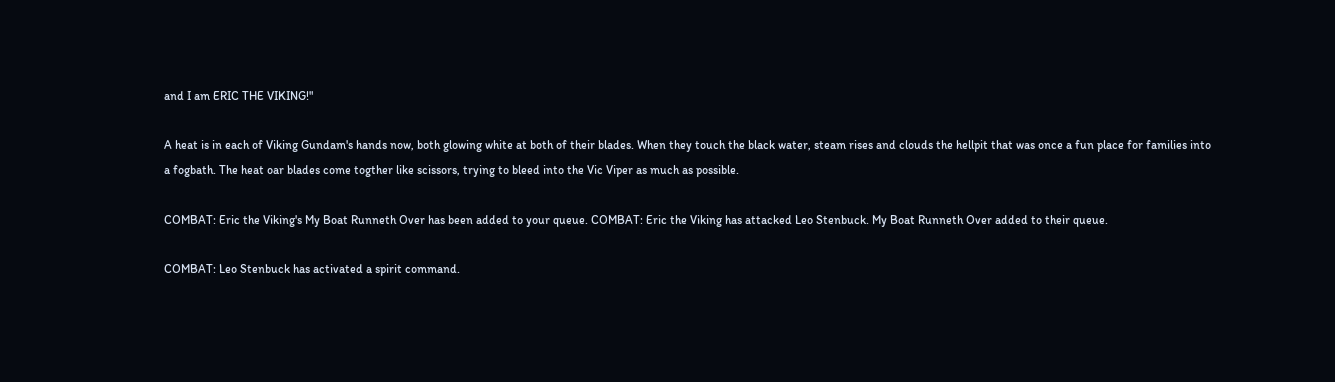and I am ERIC THE VIKING!"

A heat is in each of Viking Gundam's hands now, both glowing white at both of their blades. When they touch the black water, steam rises and clouds the hellpit that was once a fun place for families into a fogbath. The heat oar blades come togther like scissors, trying to bleed into the Vic Viper as much as possible.

COMBAT: Eric the Viking's My Boat Runneth Over has been added to your queue. COMBAT: Eric the Viking has attacked Leo Stenbuck. My Boat Runneth Over added to their queue.

COMBAT: Leo Stenbuck has activated a spirit command.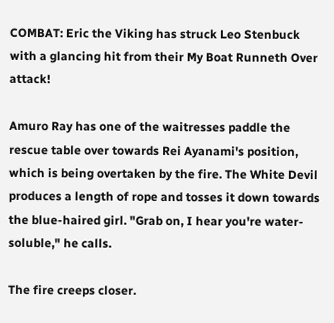COMBAT: Eric the Viking has struck Leo Stenbuck with a glancing hit from their My Boat Runneth Over attack!

Amuro Ray has one of the waitresses paddle the rescue table over towards Rei Ayanami's position, which is being overtaken by the fire. The White Devil produces a length of rope and tosses it down towards the blue-haired girl. "Grab on, I hear you're water-soluble," he calls.

The fire creeps closer.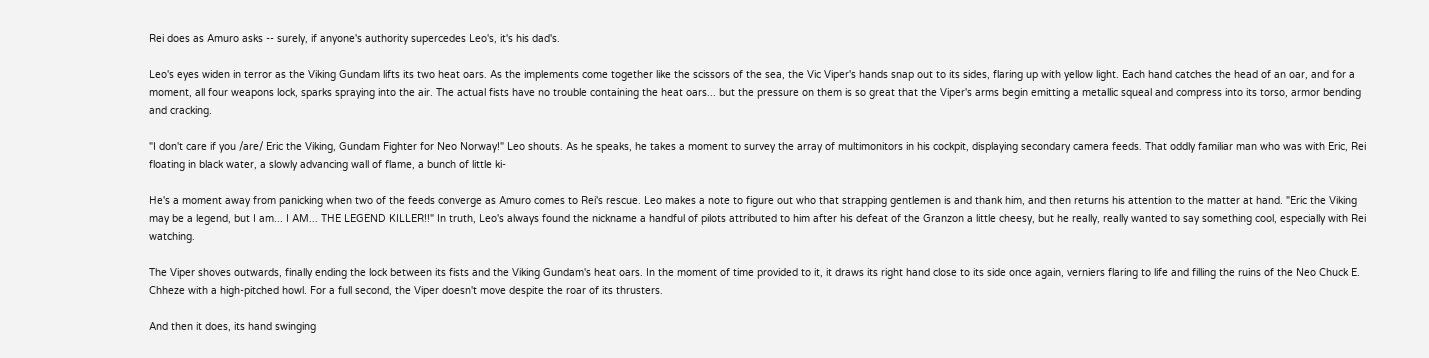Rei does as Amuro asks -- surely, if anyone's authority supercedes Leo's, it's his dad's.

Leo's eyes widen in terror as the Viking Gundam lifts its two heat oars. As the implements come together like the scissors of the sea, the Vic Viper's hands snap out to its sides, flaring up with yellow light. Each hand catches the head of an oar, and for a moment, all four weapons lock, sparks spraying into the air. The actual fists have no trouble containing the heat oars... but the pressure on them is so great that the Viper's arms begin emitting a metallic squeal and compress into its torso, armor bending and cracking.

"I don't care if you /are/ Eric the Viking, Gundam Fighter for Neo Norway!" Leo shouts. As he speaks, he takes a moment to survey the array of multimonitors in his cockpit, displaying secondary camera feeds. That oddly familiar man who was with Eric, Rei floating in black water, a slowly advancing wall of flame, a bunch of little ki-

He's a moment away from panicking when two of the feeds converge as Amuro comes to Rei's rescue. Leo makes a note to figure out who that strapping gentlemen is and thank him, and then returns his attention to the matter at hand. "Eric the Viking may be a legend, but I am... I AM... THE LEGEND KILLER!!" In truth, Leo's always found the nickname a handful of pilots attributed to him after his defeat of the Granzon a little cheesy, but he really, really wanted to say something cool, especially with Rei watching.

The Viper shoves outwards, finally ending the lock between its fists and the Viking Gundam's heat oars. In the moment of time provided to it, it draws its right hand close to its side once again, verniers flaring to life and filling the ruins of the Neo Chuck E. Chheze with a high-pitched howl. For a full second, the Viper doesn't move despite the roar of its thrusters.

And then it does, its hand swinging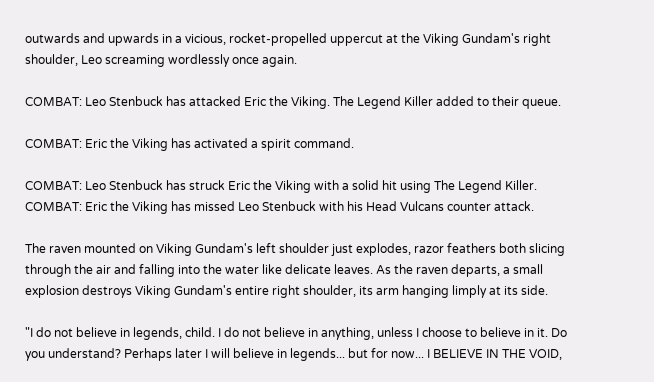outwards and upwards in a vicious, rocket-propelled uppercut at the Viking Gundam's right shoulder, Leo screaming wordlessly once again.

COMBAT: Leo Stenbuck has attacked Eric the Viking. The Legend Killer added to their queue.

COMBAT: Eric the Viking has activated a spirit command.

COMBAT: Leo Stenbuck has struck Eric the Viking with a solid hit using The Legend Killer. COMBAT: Eric the Viking has missed Leo Stenbuck with his Head Vulcans counter attack.

The raven mounted on Viking Gundam's left shoulder just explodes, razor feathers both slicing through the air and falling into the water like delicate leaves. As the raven departs, a small explosion destroys Viking Gundam's entire right shoulder, its arm hanging limply at its side.

"I do not believe in legends, child. I do not believe in anything, unless I choose to believe in it. Do you understand? Perhaps later I will believe in legends... but for now... I BELIEVE IN THE VOID,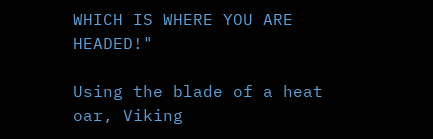WHICH IS WHERE YOU ARE HEADED!"

Using the blade of a heat oar, Viking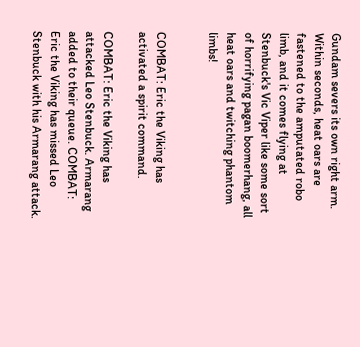Gundam severs its own right arm. Within seconds, heat oars are fastened to the amputated robo limb, and it comes flying at Stenbuck's Vic Viper like some sort of horrifying pagan boomerhang, all heat oars and twitching phantom limbs!


COMBAT: Eric the Viking has activated a spirit command.

COMBAT: Eric the Viking has attacked Leo Stenbuck. Armarang added to their queue. COMBAT: Eric the Viking has missed Leo Stenbuck with his Armarang attack.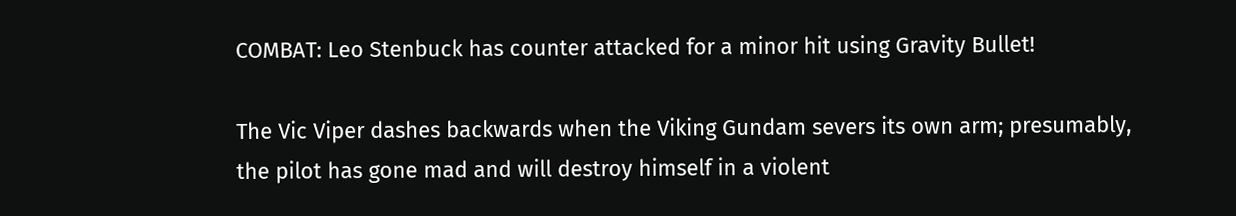COMBAT: Leo Stenbuck has counter attacked for a minor hit using Gravity Bullet!

The Vic Viper dashes backwards when the Viking Gundam severs its own arm; presumably, the pilot has gone mad and will destroy himself in a violent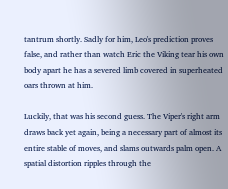tantrum shortly. Sadly for him, Leo's prediction proves false, and rather than watch Eric the Viking tear his own body apart he has a severed limb covered in superheated oars thrown at him.

Luckily, that was his second guess. The Viper's right arm draws back yet again, being a necessary part of almost its entire stable of moves, and slams outwards palm open. A spatial distortion ripples through the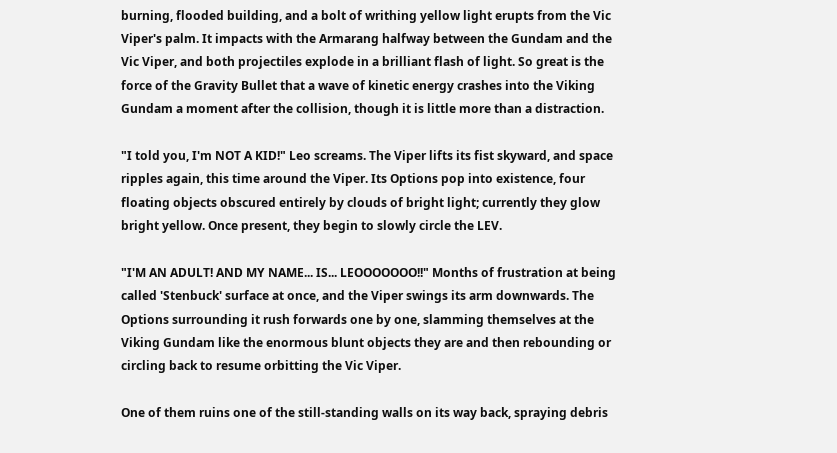burning, flooded building, and a bolt of writhing yellow light erupts from the Vic Viper's palm. It impacts with the Armarang halfway between the Gundam and the Vic Viper, and both projectiles explode in a brilliant flash of light. So great is the force of the Gravity Bullet that a wave of kinetic energy crashes into the Viking Gundam a moment after the collision, though it is little more than a distraction.

"I told you, I'm NOT A KID!" Leo screams. The Viper lifts its fist skyward, and space ripples again, this time around the Viper. Its Options pop into existence, four floating objects obscured entirely by clouds of bright light; currently they glow bright yellow. Once present, they begin to slowly circle the LEV.

"I'M AN ADULT! AND MY NAME... IS... LEOOOOOOO!!" Months of frustration at being called 'Stenbuck' surface at once, and the Viper swings its arm downwards. The Options surrounding it rush forwards one by one, slamming themselves at the Viking Gundam like the enormous blunt objects they are and then rebounding or circling back to resume orbitting the Vic Viper.

One of them ruins one of the still-standing walls on its way back, spraying debris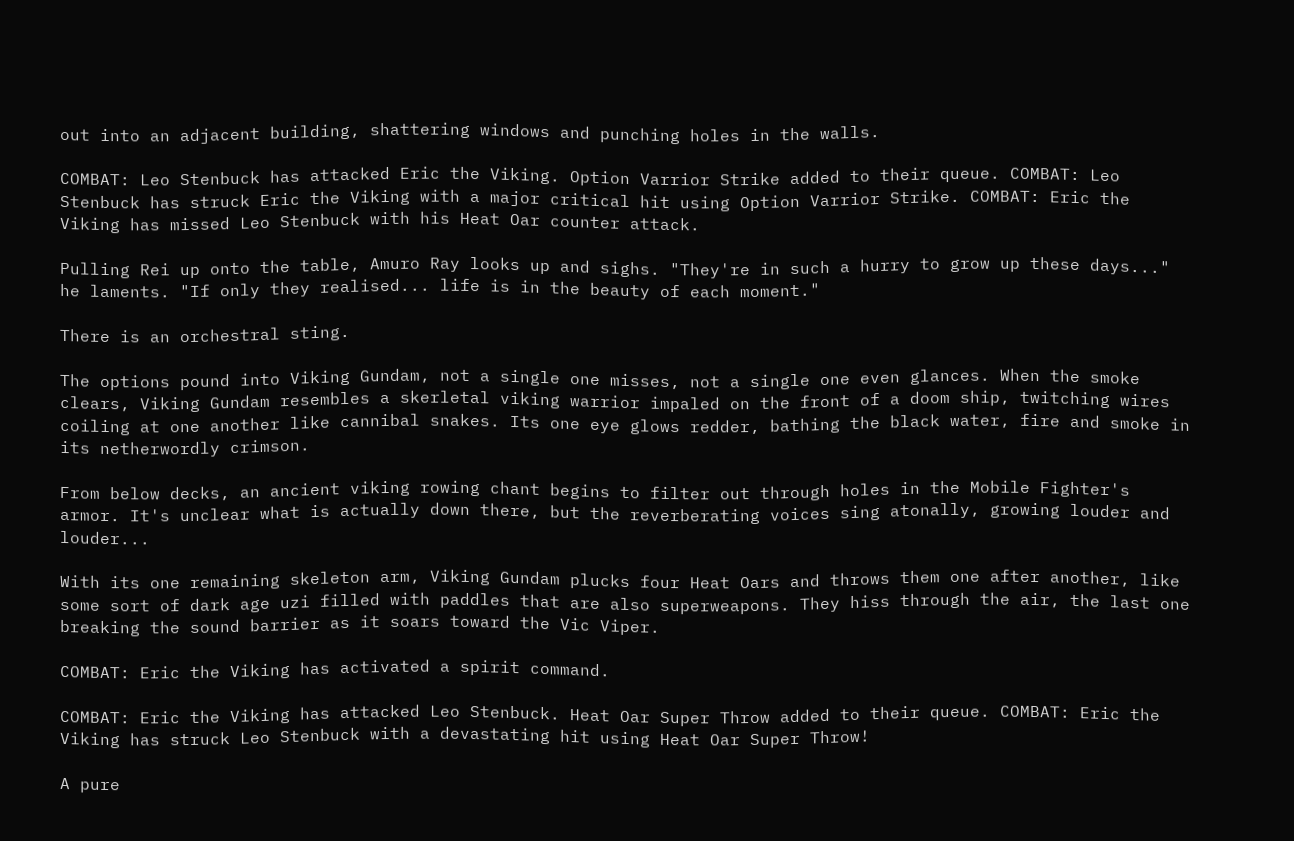out into an adjacent building, shattering windows and punching holes in the walls.

COMBAT: Leo Stenbuck has attacked Eric the Viking. Option Varrior Strike added to their queue. COMBAT: Leo Stenbuck has struck Eric the Viking with a major critical hit using Option Varrior Strike. COMBAT: Eric the Viking has missed Leo Stenbuck with his Heat Oar counter attack.

Pulling Rei up onto the table, Amuro Ray looks up and sighs. "They're in such a hurry to grow up these days..." he laments. "If only they realised... life is in the beauty of each moment."

There is an orchestral sting.

The options pound into Viking Gundam, not a single one misses, not a single one even glances. When the smoke clears, Viking Gundam resembles a skerletal viking warrior impaled on the front of a doom ship, twitching wires coiling at one another like cannibal snakes. Its one eye glows redder, bathing the black water, fire and smoke in its netherwordly crimson.

From below decks, an ancient viking rowing chant begins to filter out through holes in the Mobile Fighter's armor. It's unclear what is actually down there, but the reverberating voices sing atonally, growing louder and louder...

With its one remaining skeleton arm, Viking Gundam plucks four Heat Oars and throws them one after another, like some sort of dark age uzi filled with paddles that are also superweapons. They hiss through the air, the last one breaking the sound barrier as it soars toward the Vic Viper.

COMBAT: Eric the Viking has activated a spirit command.

COMBAT: Eric the Viking has attacked Leo Stenbuck. Heat Oar Super Throw added to their queue. COMBAT: Eric the Viking has struck Leo Stenbuck with a devastating hit using Heat Oar Super Throw!

A pure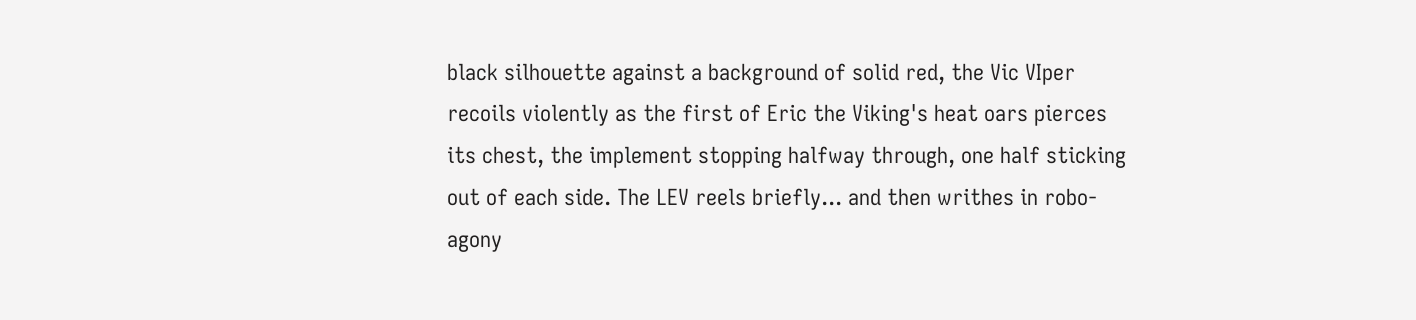black silhouette against a background of solid red, the Vic VIper recoils violently as the first of Eric the Viking's heat oars pierces its chest, the implement stopping halfway through, one half sticking out of each side. The LEV reels briefly... and then writhes in robo-agony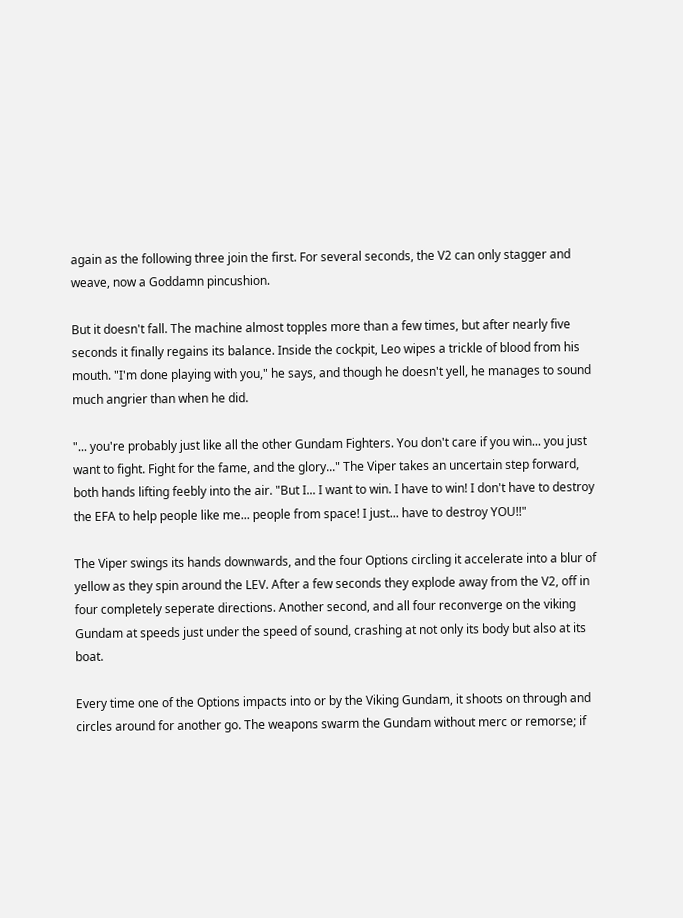again as the following three join the first. For several seconds, the V2 can only stagger and weave, now a Goddamn pincushion.

But it doesn't fall. The machine almost topples more than a few times, but after nearly five seconds it finally regains its balance. Inside the cockpit, Leo wipes a trickle of blood from his mouth. "I'm done playing with you," he says, and though he doesn't yell, he manages to sound much angrier than when he did.

"... you're probably just like all the other Gundam Fighters. You don't care if you win... you just want to fight. Fight for the fame, and the glory..." The Viper takes an uncertain step forward, both hands lifting feebly into the air. "But I... I want to win. I have to win! I don't have to destroy the EFA to help people like me... people from space! I just... have to destroy YOU!!"

The Viper swings its hands downwards, and the four Options circling it accelerate into a blur of yellow as they spin around the LEV. After a few seconds they explode away from the V2, off in four completely seperate directions. Another second, and all four reconverge on the viking Gundam at speeds just under the speed of sound, crashing at not only its body but also at its boat.

Every time one of the Options impacts into or by the Viking Gundam, it shoots on through and circles around for another go. The weapons swarm the Gundam without merc or remorse; if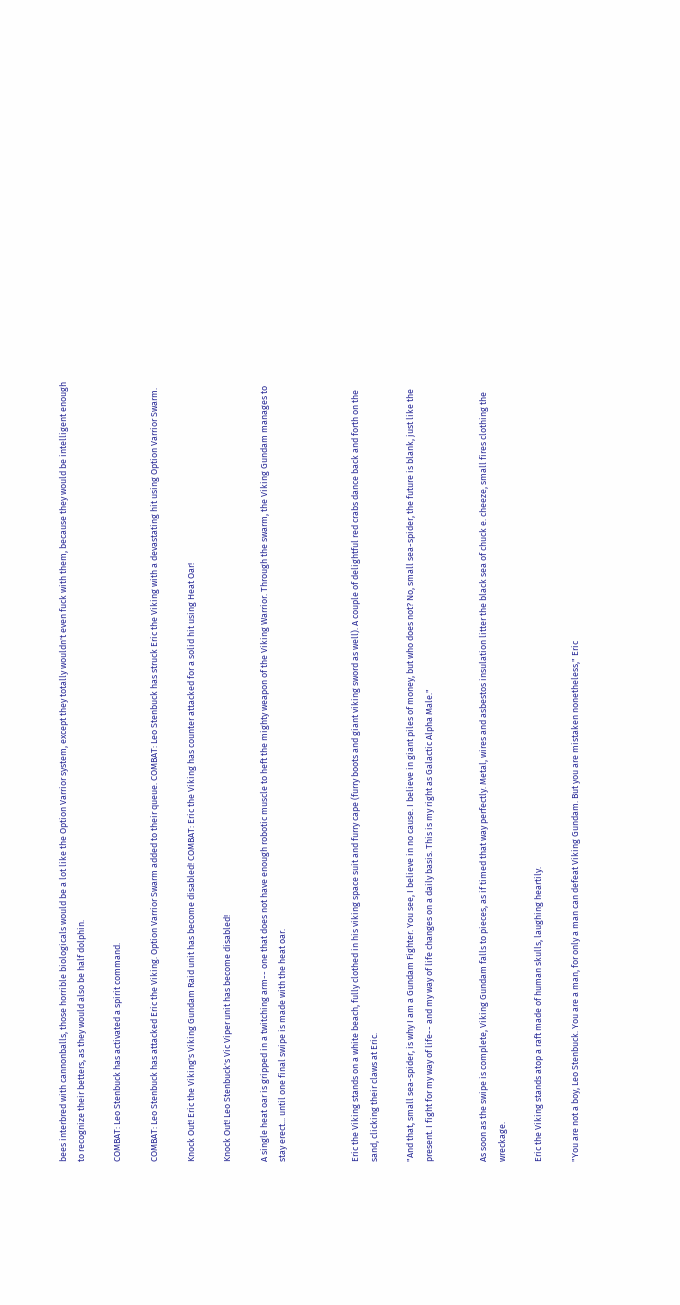bees interbred with cannonballs, those horrible biologicals would be a lot like the Option Varrior system, except they totally wouldn't even fuck with them, because they would be intelligent enough to recognize their betters, as they would also be half dolphin.

COMBAT: Leo Stenbuck has activated a spirit command.

COMBAT: Leo Stenbuck has attacked Eric the Viking. Option Varrior Swarm added to their queue. COMBAT: Leo Stenbuck has struck Eric the Viking with a devastating hit using Option Varrior Swarm.

Knock Out! Eric the Viking's Viking Gundam Raid unit has become disabled! COMBAT: Eric the Viking has counter attacked for a solid hit using Heat Oar!

Knock Out! Leo Stenbuck's Vic Viper unit has become disabled!

A single heat oar is gripped in a twitching arm-- one that does not have enough robotic muscle to heft the mighty weapon of the Viking Warrior. Through the swarm, the Viking Gundam manages to stay erect... until one final swipe is made with the heat oar.



Eric the Viking stands on a white beach, fully clothed in his viking space suit and furry cape (furry boots and giant viking sword as well). A couple of delightful red crabs dance back and forth on the sand, clicking their claws at Eric.

"And that, small sea-spider, is why I am a Gundam Fighter. You see, I believe in no cause. I believe in giant piles of money, but who does not? No, small sea-spider, the future is blank, just like the present. I fight for my way of life-- and my way of life changes on a daily basis. This is my right as Galactic Alpha Male."


As soon as the swipe is complete, Viking Gundam falls to pieces, as if timed that way perfectly. Metal, wires and asbestos insulation litter the black sea of chuck e. cheeze, small fires clothing the wreckage.

Eric the Viking stands atop a raft made of human skulls, laughing heartily.

"You are not a boy, Leo Stenbuck. You are a man, for only a man can defeat Viking Gundam. But you are mistaken nonetheless," Eric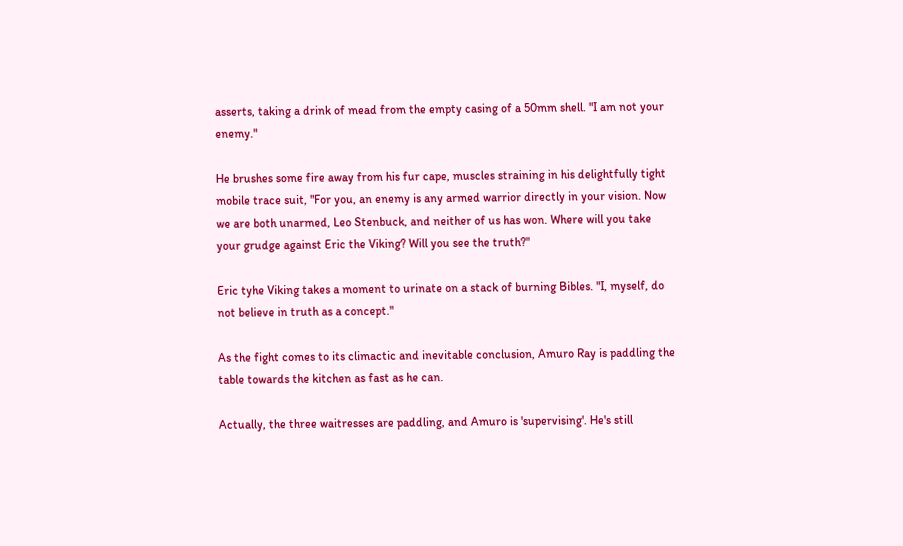asserts, taking a drink of mead from the empty casing of a 50mm shell. "I am not your enemy."

He brushes some fire away from his fur cape, muscles straining in his delightfully tight mobile trace suit, "For you, an enemy is any armed warrior directly in your vision. Now we are both unarmed, Leo Stenbuck, and neither of us has won. Where will you take your grudge against Eric the Viking? Will you see the truth?"

Eric tyhe Viking takes a moment to urinate on a stack of burning Bibles. "I, myself, do not believe in truth as a concept."

As the fight comes to its climactic and inevitable conclusion, Amuro Ray is paddling the table towards the kitchen as fast as he can.

Actually, the three waitresses are paddling, and Amuro is 'supervising'. He's still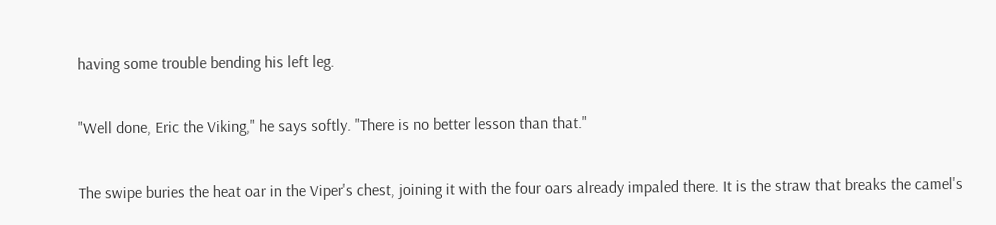having some trouble bending his left leg.

"Well done, Eric the Viking," he says softly. "There is no better lesson than that."

The swipe buries the heat oar in the Viper's chest, joining it with the four oars already impaled there. It is the straw that breaks the camel's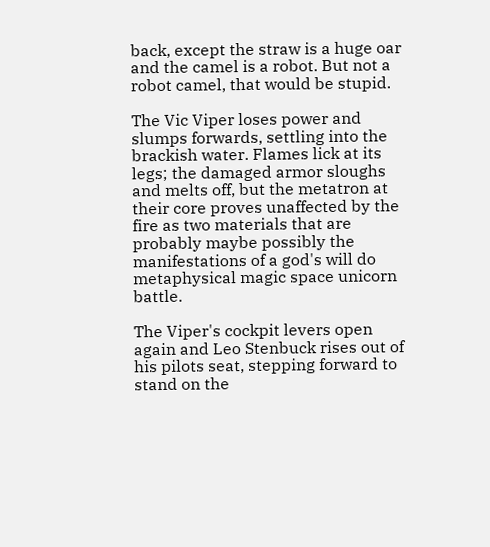back, except the straw is a huge oar and the camel is a robot. But not a robot camel, that would be stupid.

The Vic Viper loses power and slumps forwards, settling into the brackish water. Flames lick at its legs; the damaged armor sloughs and melts off, but the metatron at their core proves unaffected by the fire as two materials that are probably maybe possibly the manifestations of a god's will do metaphysical magic space unicorn battle.

The Viper's cockpit levers open again and Leo Stenbuck rises out of his pilots seat, stepping forward to stand on the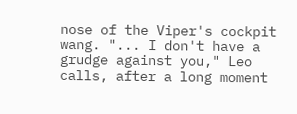nose of the Viper's cockpit wang. "... I don't have a grudge against you," Leo calls, after a long moment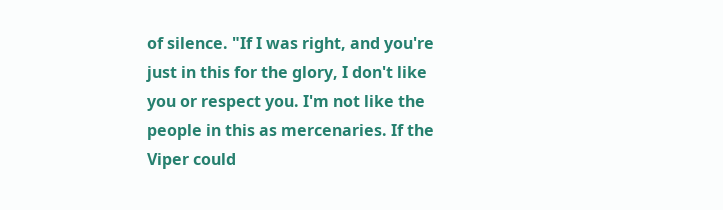of silence. "If I was right, and you're just in this for the glory, I don't like you or respect you. I'm not like the people in this as mercenaries. If the Viper could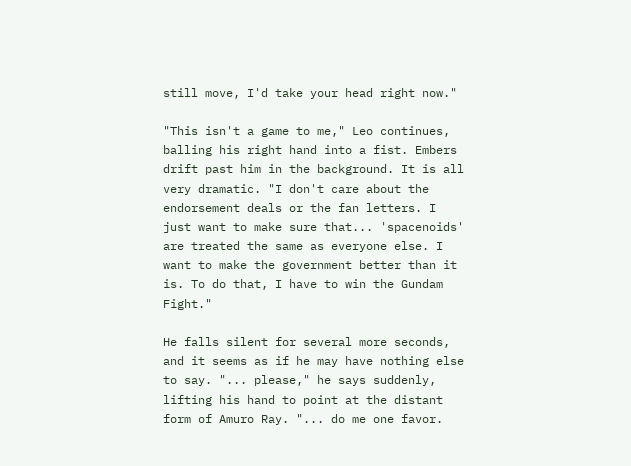still move, I'd take your head right now."

"This isn't a game to me," Leo continues, balling his right hand into a fist. Embers drift past him in the background. It is all very dramatic. "I don't care about the endorsement deals or the fan letters. I just want to make sure that... 'spacenoids' are treated the same as everyone else. I want to make the government better than it is. To do that, I have to win the Gundam Fight."

He falls silent for several more seconds, and it seems as if he may have nothing else to say. "... please," he says suddenly, lifting his hand to point at the distant form of Amuro Ray. "... do me one favor.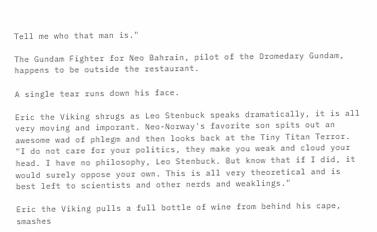Tell me who that man is."

The Gundam Fighter for Neo Bahrain, pilot of the Dromedary Gundam, happens to be outside the restaurant.

A single tear runs down his face.

Eric the Viking shrugs as Leo Stenbuck speaks dramatically, it is all very moving and imporant. Neo-Norway's favorite son spits out an awesome wad of phlegm and then looks back at the Tiny Titan Terror. "I do not care for your politics, they make you weak and cloud your head. I have no philosophy, Leo Stenbuck. But know that if I did, it would surely oppose your own. This is all very theoretical and is best left to scientists and other nerds and weaklings."

Eric the Viking pulls a full bottle of wine from behind his cape, smashes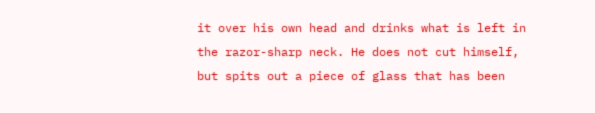it over his own head and drinks what is left in the razor-sharp neck. He does not cut himself, but spits out a piece of glass that has been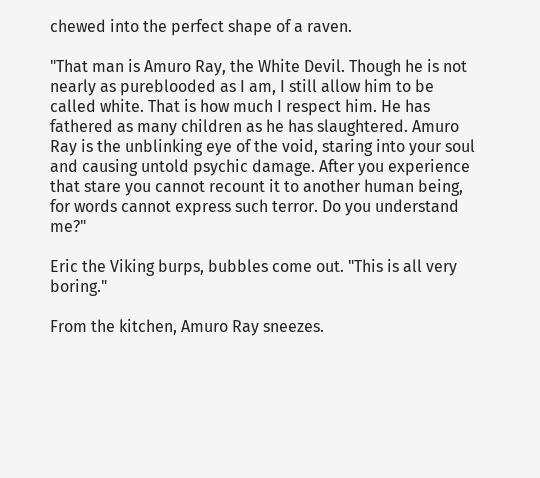chewed into the perfect shape of a raven.

"That man is Amuro Ray, the White Devil. Though he is not nearly as pureblooded as I am, I still allow him to be called white. That is how much I respect him. He has fathered as many children as he has slaughtered. Amuro Ray is the unblinking eye of the void, staring into your soul and causing untold psychic damage. After you experience that stare you cannot recount it to another human being, for words cannot express such terror. Do you understand me?"

Eric the Viking burps, bubbles come out. "This is all very boring."

From the kitchen, Amuro Ray sneezes.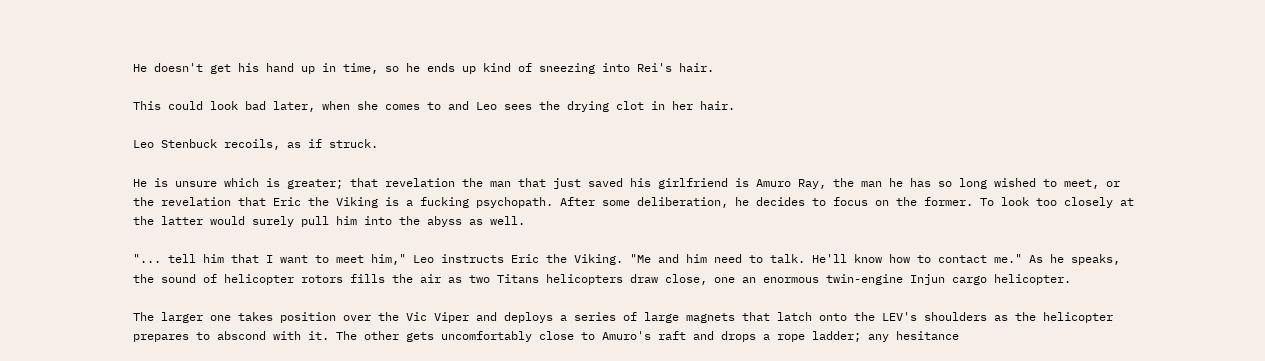He doesn't get his hand up in time, so he ends up kind of sneezing into Rei's hair.

This could look bad later, when she comes to and Leo sees the drying clot in her hair.

Leo Stenbuck recoils, as if struck.

He is unsure which is greater; that revelation the man that just saved his girlfriend is Amuro Ray, the man he has so long wished to meet, or the revelation that Eric the Viking is a fucking psychopath. After some deliberation, he decides to focus on the former. To look too closely at the latter would surely pull him into the abyss as well.

"... tell him that I want to meet him," Leo instructs Eric the Viking. "Me and him need to talk. He'll know how to contact me." As he speaks, the sound of helicopter rotors fills the air as two Titans helicopters draw close, one an enormous twin-engine Injun cargo helicopter.

The larger one takes position over the Vic Viper and deploys a series of large magnets that latch onto the LEV's shoulders as the helicopter prepares to abscond with it. The other gets uncomfortably close to Amuro's raft and drops a rope ladder; any hesitance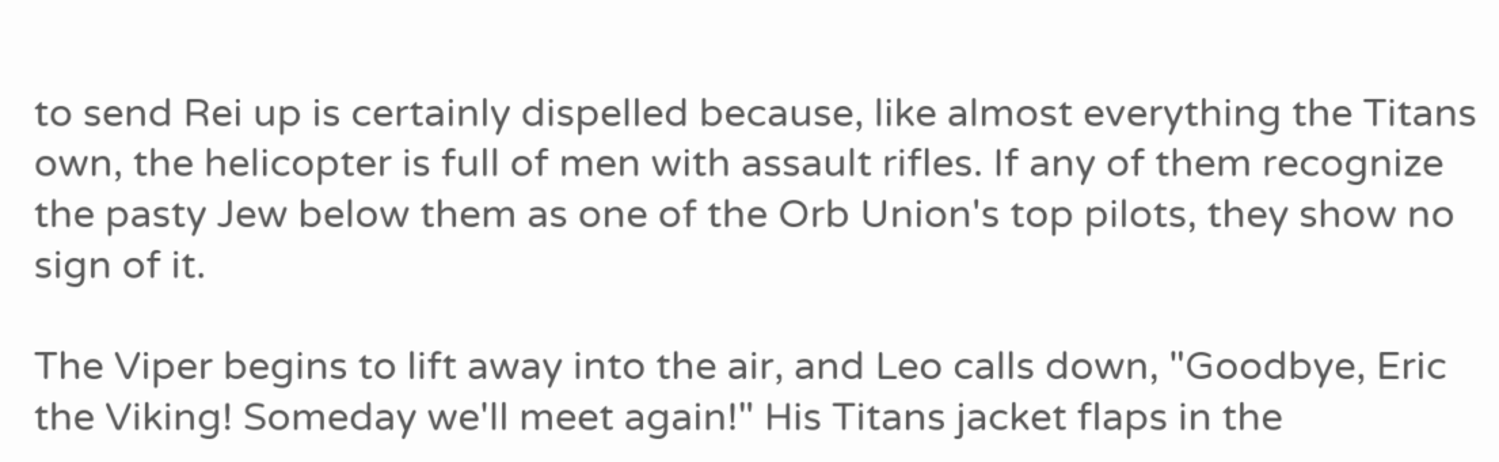to send Rei up is certainly dispelled because, like almost everything the Titans own, the helicopter is full of men with assault rifles. If any of them recognize the pasty Jew below them as one of the Orb Union's top pilots, they show no sign of it.

The Viper begins to lift away into the air, and Leo calls down, "Goodbye, Eric the Viking! Someday we'll meet again!" His Titans jacket flaps in the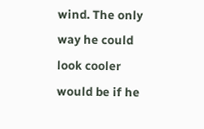wind. The only way he could look cooler would be if he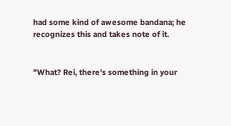had some kind of awesome bandana; he recognizes this and takes note of it.


"What? Rei, there's something in your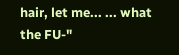hair, let me... ... what the FU-"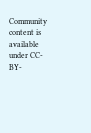Community content is available under CC-BY-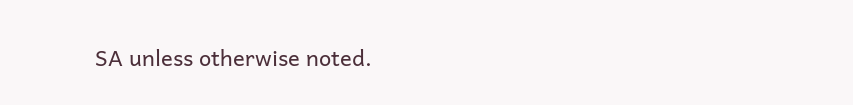SA unless otherwise noted.